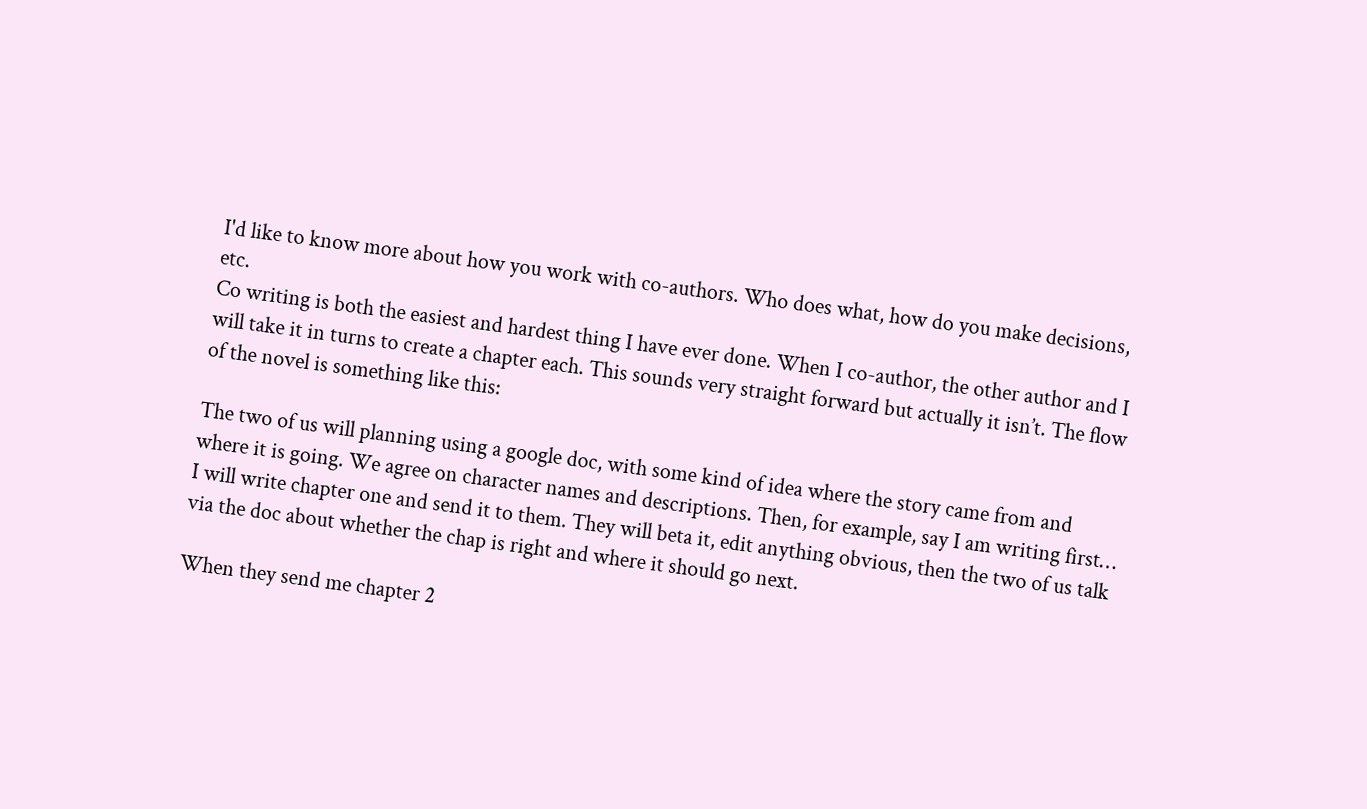I'd like to know more about how you work with co-authors. Who does what, how do you make decisions, etc.
Co writing is both the easiest and hardest thing I have ever done. When I co-author, the other author and I will take it in turns to create a chapter each. This sounds very straight forward but actually it isn’t. The flow of the novel is something like this:

The two of us will planning using a google doc, with some kind of idea where the story came from and where it is going. We agree on character names and descriptions. Then, for example, say I am writing first… I will write chapter one and send it to them. They will beta it, edit anything obvious, then the two of us talk via the doc about whether the chap is right and where it should go next.

When they send me chapter 2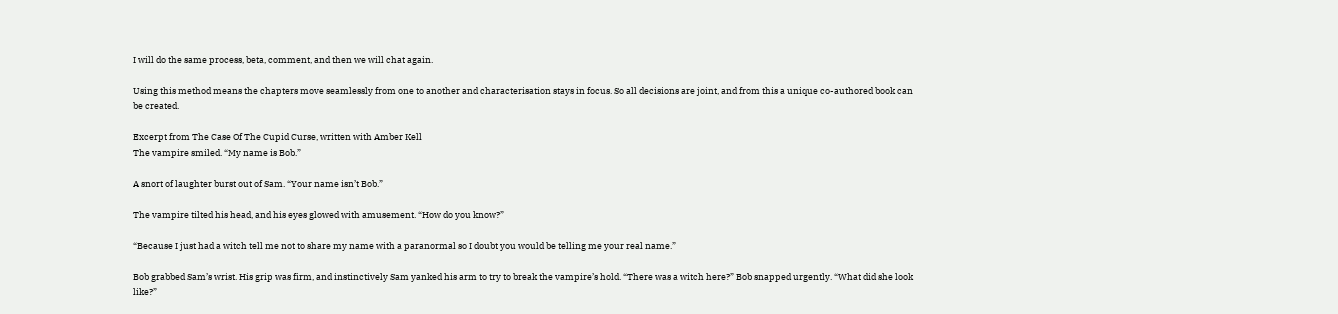I will do the same process, beta, comment, and then we will chat again.

Using this method means the chapters move seamlessly from one to another and characterisation stays in focus. So all decisions are joint, and from this a unique co-authored book can be created.

Excerpt from The Case Of The Cupid Curse, written with Amber Kell
The vampire smiled. “My name is Bob.”

A snort of laughter burst out of Sam. “Your name isn’t Bob.”

The vampire tilted his head, and his eyes glowed with amusement. “How do you know?”

“Because I just had a witch tell me not to share my name with a paranormal so I doubt you would be telling me your real name.”

Bob grabbed Sam’s wrist. His grip was firm, and instinctively Sam yanked his arm to try to break the vampire’s hold. “There was a witch here?” Bob snapped urgently. “What did she look like?”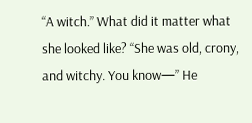“A witch.” What did it matter what she looked like? “She was old, crony, and witchy. You know—” He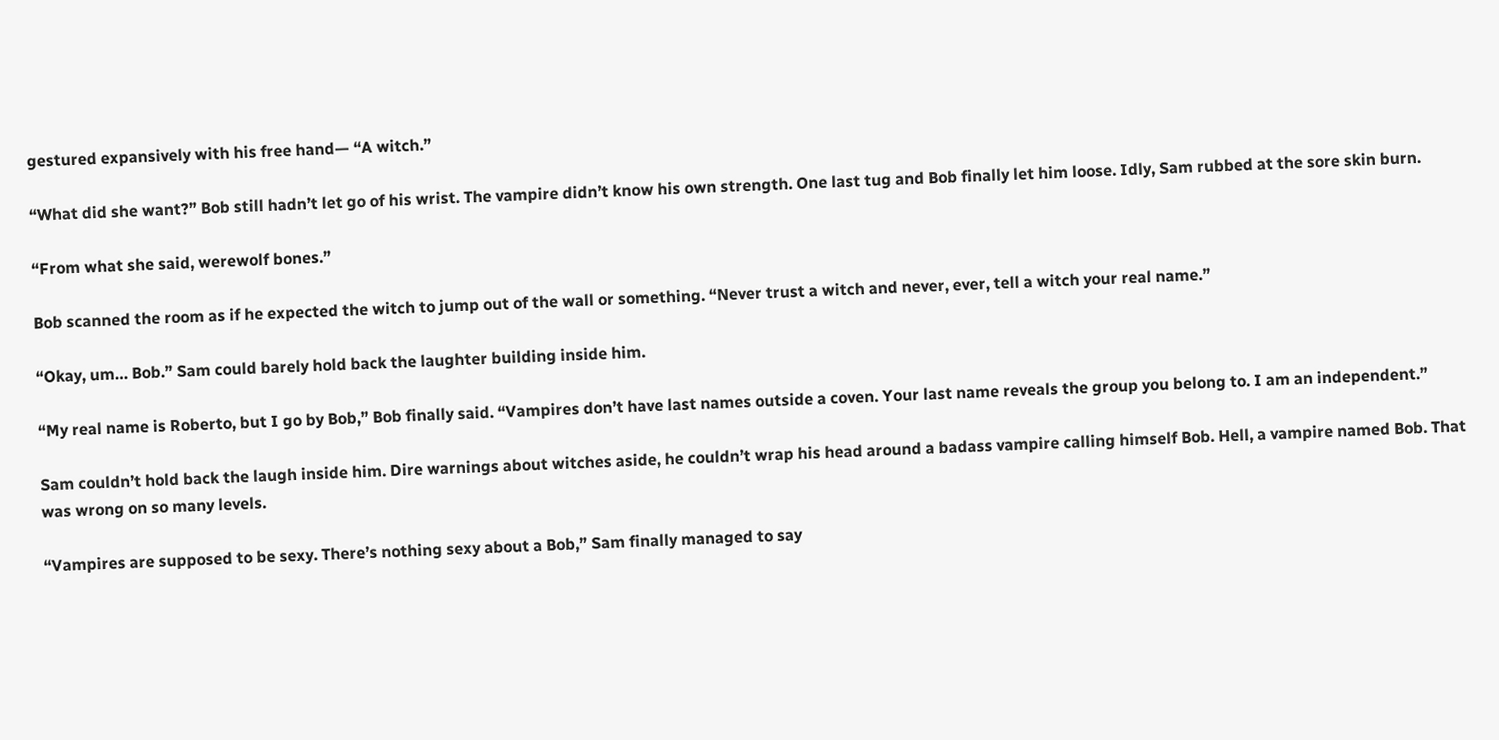gestured expansively with his free hand— “A witch.”

“What did she want?” Bob still hadn’t let go of his wrist. The vampire didn’t know his own strength. One last tug and Bob finally let him loose. Idly, Sam rubbed at the sore skin burn.

“From what she said, werewolf bones.”

Bob scanned the room as if he expected the witch to jump out of the wall or something. “Never trust a witch and never, ever, tell a witch your real name.”

“Okay, um… Bob.” Sam could barely hold back the laughter building inside him.

“My real name is Roberto, but I go by Bob,” Bob finally said. “Vampires don’t have last names outside a coven. Your last name reveals the group you belong to. I am an independent.”

Sam couldn’t hold back the laugh inside him. Dire warnings about witches aside, he couldn’t wrap his head around a badass vampire calling himself Bob. Hell, a vampire named Bob. That was wrong on so many levels.

“Vampires are supposed to be sexy. There’s nothing sexy about a Bob,” Sam finally managed to say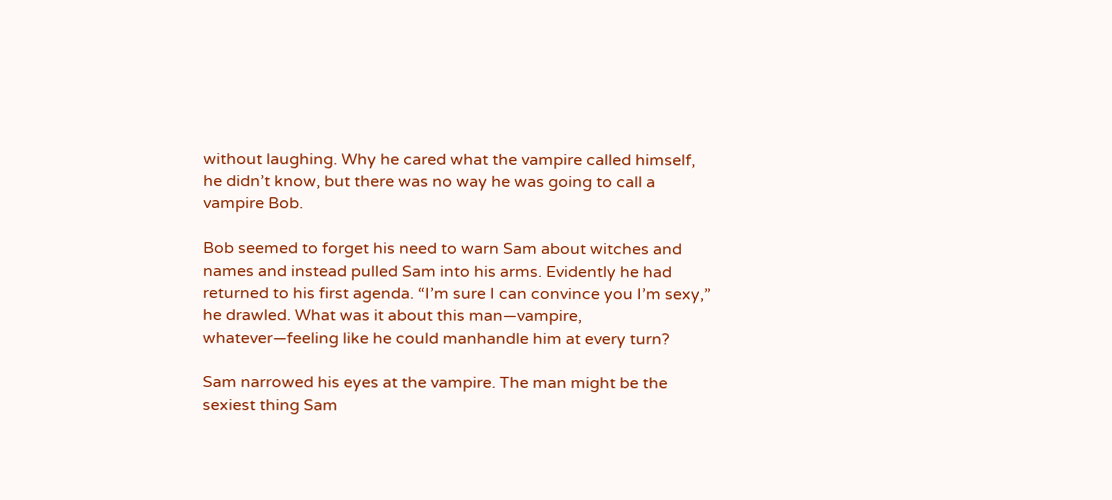without laughing. Why he cared what the vampire called himself, he didn’t know, but there was no way he was going to call a vampire Bob.

Bob seemed to forget his need to warn Sam about witches and names and instead pulled Sam into his arms. Evidently he had returned to his first agenda. “I’m sure I can convince you I’m sexy,” he drawled. What was it about this man—vampire, whatever—feeling like he could manhandle him at every turn?

Sam narrowed his eyes at the vampire. The man might be the sexiest thing Sam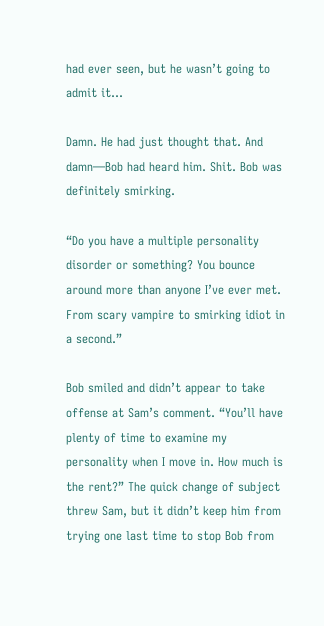had ever seen, but he wasn’t going to admit it…

Damn. He had just thought that. And damn—Bob had heard him. Shit. Bob was definitely smirking.

“Do you have a multiple personality disorder or something? You bounce around more than anyone I’ve ever met. From scary vampire to smirking idiot in a second.”

Bob smiled and didn’t appear to take offense at Sam’s comment. “You’ll have plenty of time to examine my personality when I move in. How much is the rent?” The quick change of subject threw Sam, but it didn’t keep him from trying one last time to stop Bob from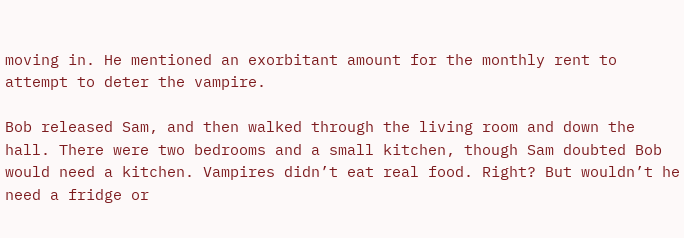moving in. He mentioned an exorbitant amount for the monthly rent to attempt to deter the vampire.

Bob released Sam, and then walked through the living room and down the hall. There were two bedrooms and a small kitchen, though Sam doubted Bob would need a kitchen. Vampires didn’t eat real food. Right? But wouldn’t he need a fridge or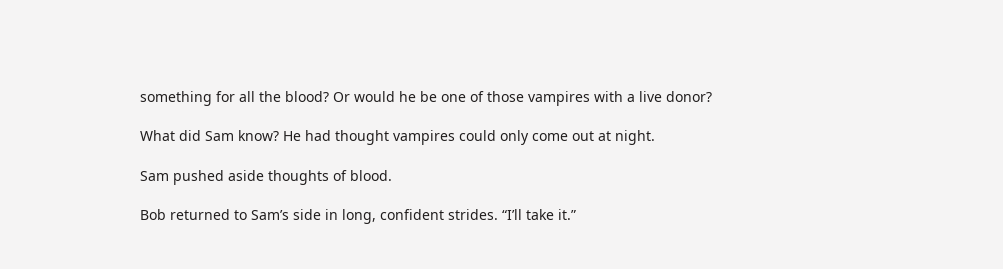something for all the blood? Or would he be one of those vampires with a live donor?

What did Sam know? He had thought vampires could only come out at night.

Sam pushed aside thoughts of blood.

Bob returned to Sam’s side in long, confident strides. “I’ll take it.”